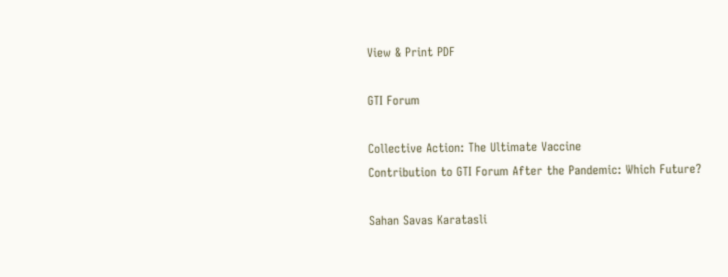View & Print PDF

GTI Forum

Collective Action: The Ultimate Vaccine
Contribution to GTI Forum After the Pandemic: Which Future?

Sahan Savas Karatasli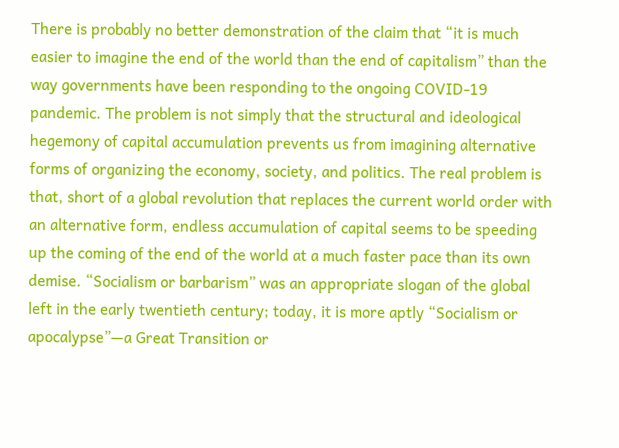There is probably no better demonstration of the claim that “it is much easier to imagine the end of the world than the end of capitalism” than the way governments have been responding to the ongoing COVID-19 pandemic. The problem is not simply that the structural and ideological hegemony of capital accumulation prevents us from imagining alternative forms of organizing the economy, society, and politics. The real problem is that, short of a global revolution that replaces the current world order with an alternative form, endless accumulation of capital seems to be speeding up the coming of the end of the world at a much faster pace than its own demise. “Socialism or barbarism” was an appropriate slogan of the global left in the early twentieth century; today, it is more aptly “Socialism or apocalypse”—a Great Transition or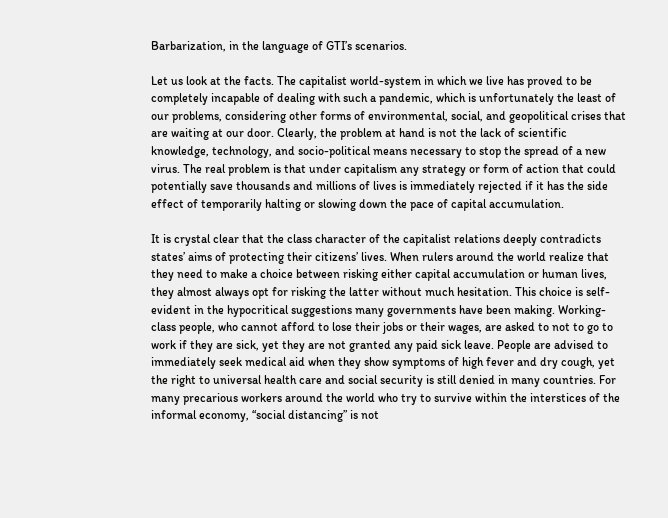Barbarization, in the language of GTI’s scenarios.

Let us look at the facts. The capitalist world-system in which we live has proved to be completely incapable of dealing with such a pandemic, which is unfortunately the least of our problems, considering other forms of environmental, social, and geopolitical crises that are waiting at our door. Clearly, the problem at hand is not the lack of scientific knowledge, technology, and socio-political means necessary to stop the spread of a new virus. The real problem is that under capitalism any strategy or form of action that could potentially save thousands and millions of lives is immediately rejected if it has the side effect of temporarily halting or slowing down the pace of capital accumulation.

It is crystal clear that the class character of the capitalist relations deeply contradicts states’ aims of protecting their citizens’ lives. When rulers around the world realize that they need to make a choice between risking either capital accumulation or human lives, they almost always opt for risking the latter without much hesitation. This choice is self-evident in the hypocritical suggestions many governments have been making. Working-class people, who cannot afford to lose their jobs or their wages, are asked to not to go to work if they are sick, yet they are not granted any paid sick leave. People are advised to immediately seek medical aid when they show symptoms of high fever and dry cough, yet the right to universal health care and social security is still denied in many countries. For many precarious workers around the world who try to survive within the interstices of the informal economy, “social distancing” is not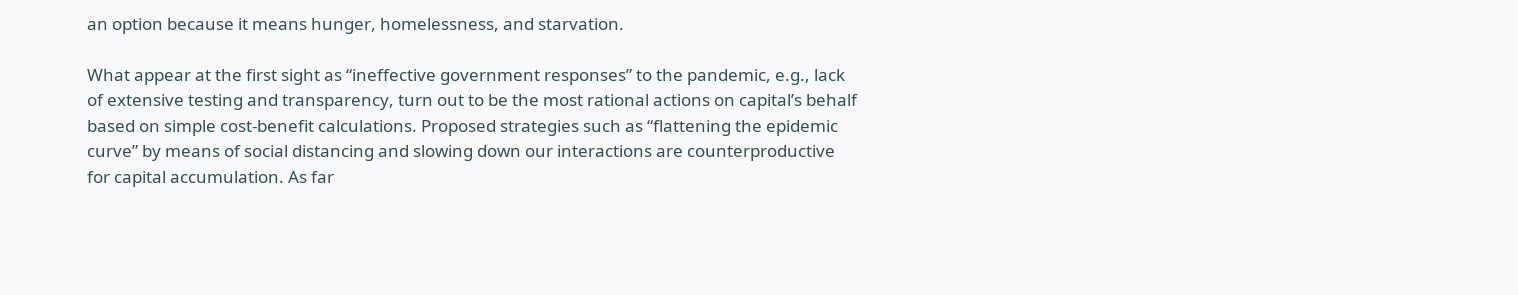an option because it means hunger, homelessness, and starvation.

What appear at the first sight as “ineffective government responses” to the pandemic, e.g., lack of extensive testing and transparency, turn out to be the most rational actions on capital’s behalf based on simple cost-benefit calculations. Proposed strategies such as “flattening the epidemic curve” by means of social distancing and slowing down our interactions are counterproductive for capital accumulation. As far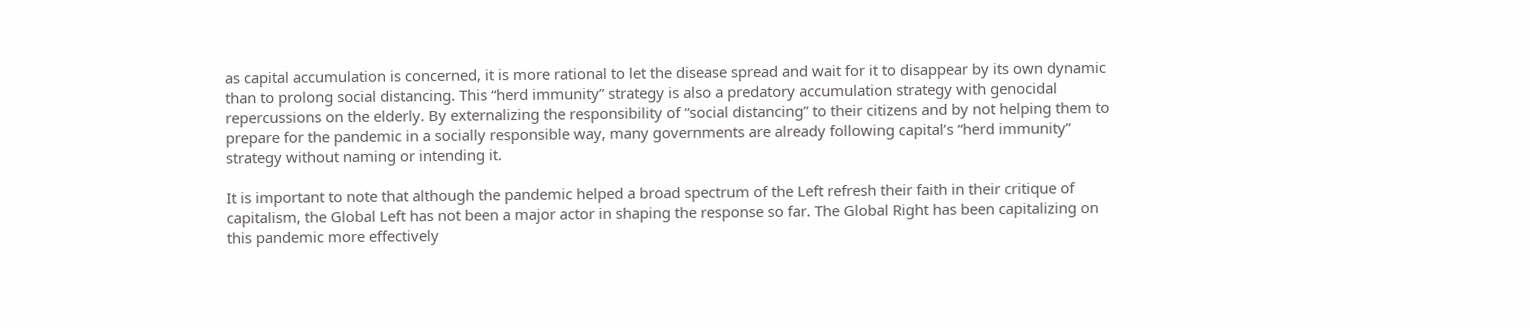as capital accumulation is concerned, it is more rational to let the disease spread and wait for it to disappear by its own dynamic than to prolong social distancing. This “herd immunity” strategy is also a predatory accumulation strategy with genocidal repercussions on the elderly. By externalizing the responsibility of “social distancing” to their citizens and by not helping them to prepare for the pandemic in a socially responsible way, many governments are already following capital’s “herd immunity” strategy without naming or intending it.

It is important to note that although the pandemic helped a broad spectrum of the Left refresh their faith in their critique of capitalism, the Global Left has not been a major actor in shaping the response so far. The Global Right has been capitalizing on this pandemic more effectively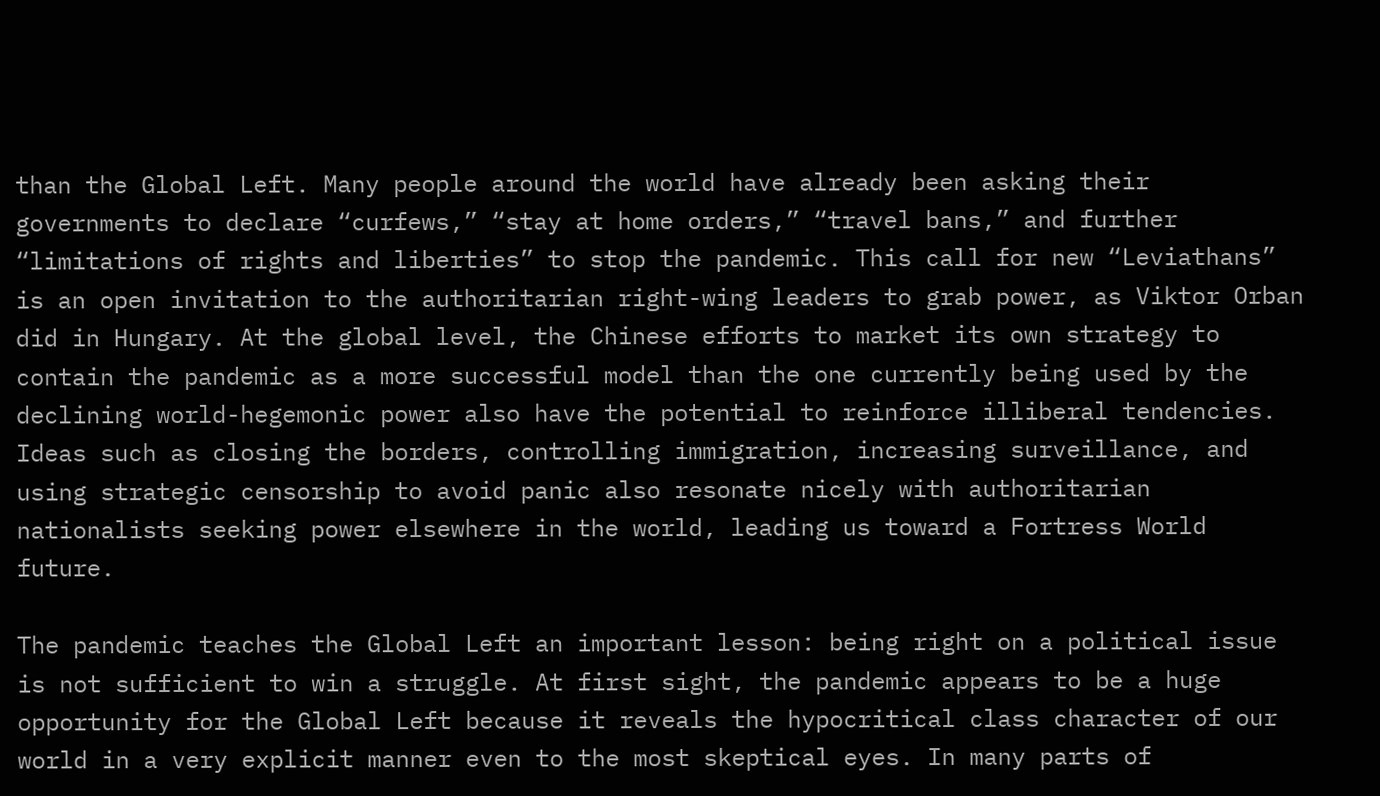than the Global Left. Many people around the world have already been asking their governments to declare “curfews,” “stay at home orders,” “travel bans,” and further “limitations of rights and liberties” to stop the pandemic. This call for new “Leviathans” is an open invitation to the authoritarian right-wing leaders to grab power, as Viktor Orban did in Hungary. At the global level, the Chinese efforts to market its own strategy to contain the pandemic as a more successful model than the one currently being used by the declining world-hegemonic power also have the potential to reinforce illiberal tendencies. Ideas such as closing the borders, controlling immigration, increasing surveillance, and using strategic censorship to avoid panic also resonate nicely with authoritarian nationalists seeking power elsewhere in the world, leading us toward a Fortress World future.

The pandemic teaches the Global Left an important lesson: being right on a political issue is not sufficient to win a struggle. At first sight, the pandemic appears to be a huge opportunity for the Global Left because it reveals the hypocritical class character of our world in a very explicit manner even to the most skeptical eyes. In many parts of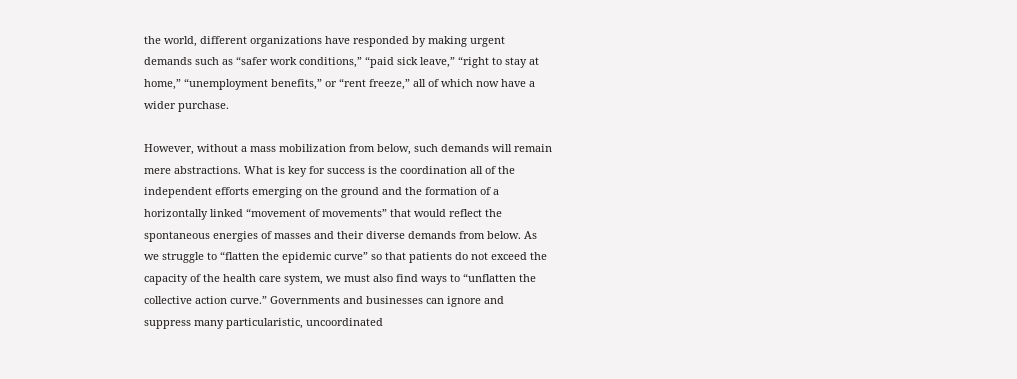the world, different organizations have responded by making urgent demands such as “safer work conditions,” “paid sick leave,” “right to stay at home,” “unemployment benefits,” or “rent freeze,” all of which now have a wider purchase.

However, without a mass mobilization from below, such demands will remain mere abstractions. What is key for success is the coordination all of the independent efforts emerging on the ground and the formation of a horizontally linked “movement of movements” that would reflect the spontaneous energies of masses and their diverse demands from below. As we struggle to “flatten the epidemic curve” so that patients do not exceed the capacity of the health care system, we must also find ways to “unflatten the collective action curve.” Governments and businesses can ignore and suppress many particularistic, uncoordinated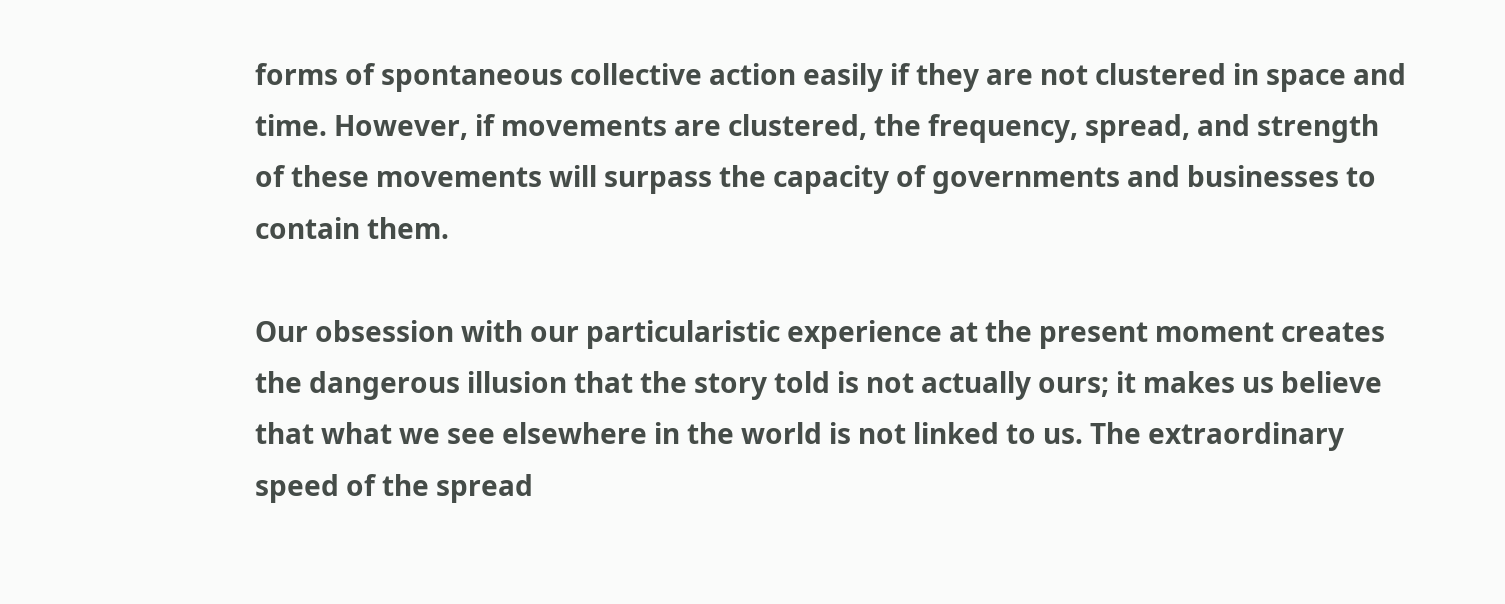forms of spontaneous collective action easily if they are not clustered in space and time. However, if movements are clustered, the frequency, spread, and strength of these movements will surpass the capacity of governments and businesses to contain them.

Our obsession with our particularistic experience at the present moment creates the dangerous illusion that the story told is not actually ours; it makes us believe that what we see elsewhere in the world is not linked to us. The extraordinary speed of the spread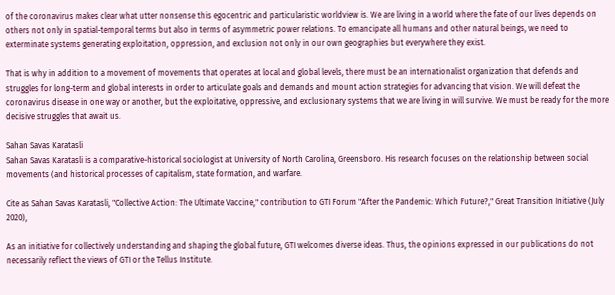of the coronavirus makes clear what utter nonsense this egocentric and particularistic worldview is. We are living in a world where the fate of our lives depends on others not only in spatial-temporal terms but also in terms of asymmetric power relations. To emancipate all humans and other natural beings, we need to exterminate systems generating exploitation, oppression, and exclusion not only in our own geographies but everywhere they exist.

That is why in addition to a movement of movements that operates at local and global levels, there must be an internationalist organization that defends and struggles for long-term and global interests in order to articulate goals and demands and mount action strategies for advancing that vision. We will defeat the coronavirus disease in one way or another, but the exploitative, oppressive, and exclusionary systems that we are living in will survive. We must be ready for the more decisive struggles that await us.

Sahan Savas Karatasli
Sahan Savas Karatasli is a comparative-historical sociologist at University of North Carolina, Greensboro. His research focuses on the relationship between social movements (and historical processes of capitalism, state formation, and warfare.

Cite as Sahan Savas Karatasli, "Collective Action: The Ultimate Vaccine," contribution to GTI Forum "After the Pandemic: Which Future?," Great Transition Initiative (July 2020),

As an initiative for collectively understanding and shaping the global future, GTI welcomes diverse ideas. Thus, the opinions expressed in our publications do not necessarily reflect the views of GTI or the Tellus Institute.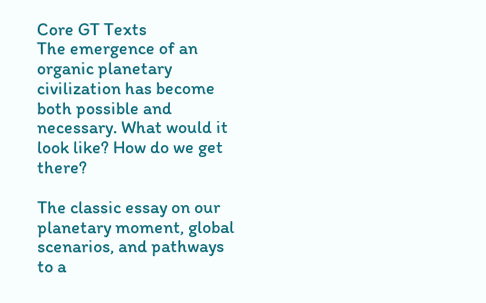Core GT Texts
The emergence of an organic planetary civilization has become both possible and necessary. What would it look like? How do we get there?

The classic essay on our planetary moment, global scenarios, and pathways to a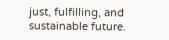just, fulfilling, and sustainable future.